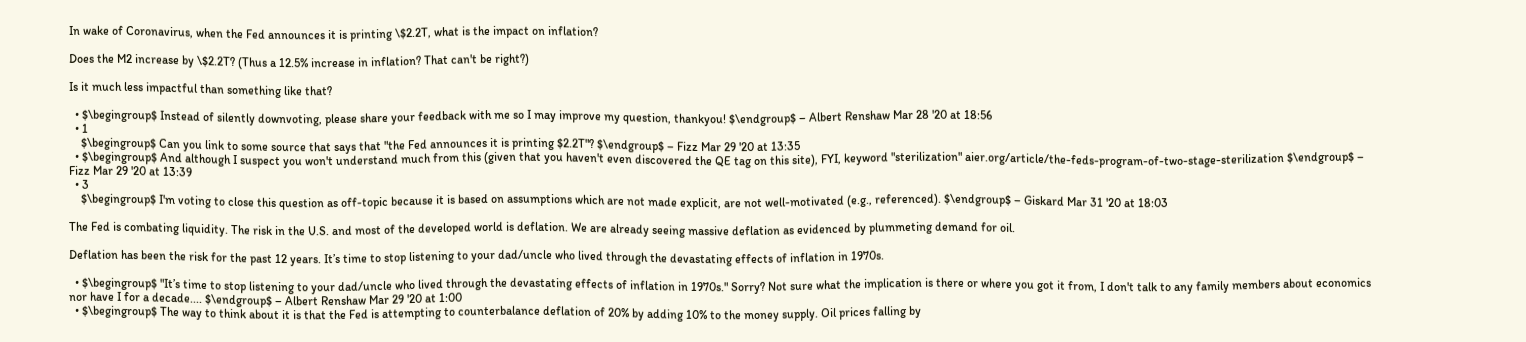In wake of Coronavirus, when the Fed announces it is printing \$2.2T, what is the impact on inflation?

Does the M2 increase by \$2.2T? (Thus a 12.5% increase in inflation? That can't be right?)

Is it much less impactful than something like that?

  • $\begingroup$ Instead of silently downvoting, please share your feedback with me so I may improve my question, thankyou! $\endgroup$ – Albert Renshaw Mar 28 '20 at 18:56
  • 1
    $\begingroup$ Can you link to some source that says that "the Fed announces it is printing $2.2T"? $\endgroup$ – Fizz Mar 29 '20 at 13:35
  • $\begingroup$ And although I suspect you won't understand much from this (given that you haven't even discovered the QE tag on this site), FYI, keyword "sterilization" aier.org/article/the-feds-program-of-two-stage-sterilization $\endgroup$ – Fizz Mar 29 '20 at 13:39
  • 3
    $\begingroup$ I'm voting to close this question as off-topic because it is based on assumptions which are not made explicit, are not well-motivated (e.g., referenced). $\endgroup$ – Giskard Mar 31 '20 at 18:03

The Fed is combating liquidity. The risk in the U.S. and most of the developed world is deflation. We are already seeing massive deflation as evidenced by plummeting demand for oil.

Deflation has been the risk for the past 12 years. It’s time to stop listening to your dad/uncle who lived through the devastating effects of inflation in 1970s.

  • $\begingroup$ "It’s time to stop listening to your dad/uncle who lived through the devastating effects of inflation in 1970s." Sorry? Not sure what the implication is there or where you got it from, I don't talk to any family members about economics nor have I for a decade.... $\endgroup$ – Albert Renshaw Mar 29 '20 at 1:00
  • $\begingroup$ The way to think about it is that the Fed is attempting to counterbalance deflation of 20% by adding 10% to the money supply. Oil prices falling by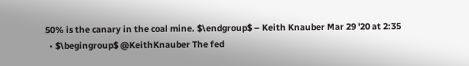50% is the canary in the coal mine. $\endgroup$ – Keith Knauber Mar 29 '20 at 2:35
  • $\begingroup$ @KeithKnauber The fed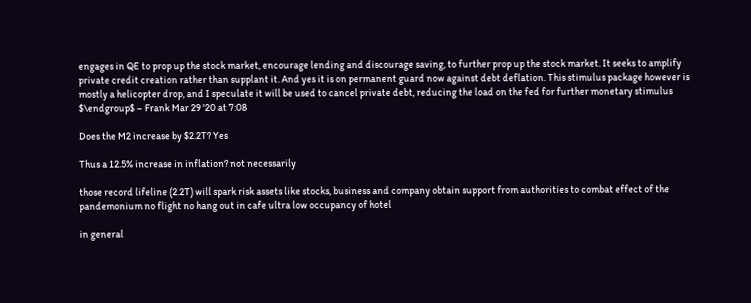engages in QE to prop up the stock market, encourage lending and discourage saving, to further prop up the stock market. It seeks to amplify private credit creation rather than supplant it. And yes it is on permanent guard now against debt deflation. This stimulus package however is mostly a helicopter drop, and I speculate it will be used to cancel private debt, reducing the load on the fed for further monetary stimulus $\endgroup$ – Frank Mar 29 '20 at 7:08

Does the M2 increase by $2.2T? Yes

Thus a 12.5% increase in inflation? not necessarily

those record lifeline (2.2T) will spark risk assets like stocks, business and company obtain support from authorities to combat effect of the pandemonium no flight no hang out in cafe ultra low occupancy of hotel

in general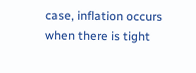case, inflation occurs when there is tight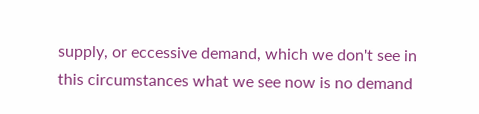supply, or eccessive demand, which we don't see in this circumstances what we see now is no demand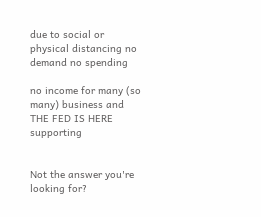due to social or physical distancing no demand no spending

no income for many (so many) business and THE FED IS HERE supporting


Not the answer you're looking for?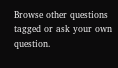Browse other questions tagged or ask your own question.